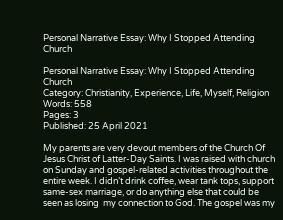Personal Narrative Essay: Why I Stopped Attending Church

Personal Narrative Essay: Why I Stopped Attending Church
Category: Christianity, Experience, Life, Myself, Religion
Words: 558
Pages: 3
Published: 25 April 2021

My parents are very devout members of the Church Of Jesus Christ of Latter-Day Saints. I was raised with church on Sunday and gospel-related activities throughout the entire week. I didn’t drink coffee, wear tank tops, support same-sex marriage, or do anything else that could be seen as losing  my connection to God. The gospel was my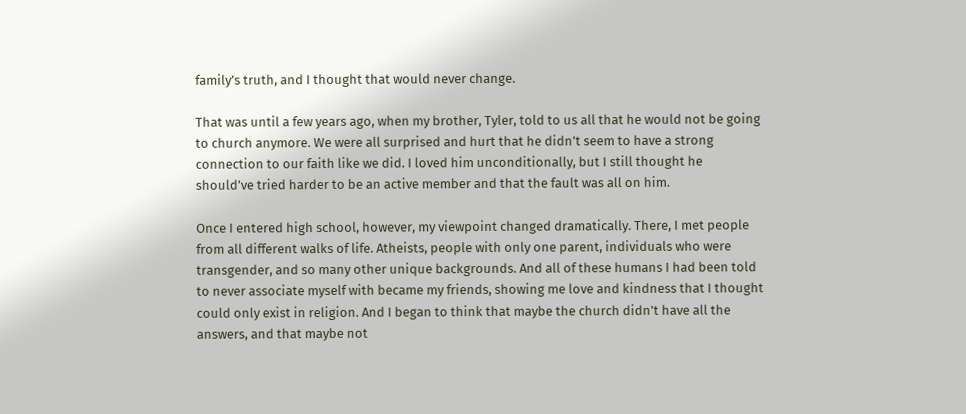family’s truth, and I thought that would never change.

That was until a few years ago, when my brother, Tyler, told to us all that he would not be going to church anymore. We were all surprised and hurt that he didn’t seem to have a strong connection to our faith like we did. I loved him unconditionally, but I still thought he should’ve tried harder to be an active member and that the fault was all on him.

Once I entered high school, however, my viewpoint changed dramatically. There, I met people from all different walks of life. Atheists, people with only one parent, individuals who were transgender, and so many other unique backgrounds. And all of these humans I had been told to never associate myself with became my friends, showing me love and kindness that I thought could only exist in religion. And I began to think that maybe the church didn’t have all the answers, and that maybe not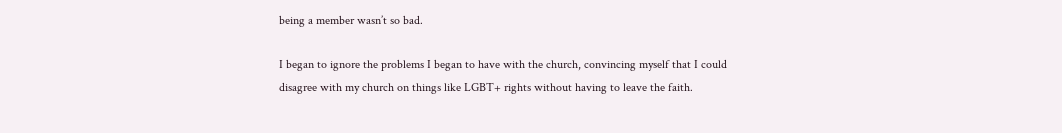being a member wasn’t so bad.

I began to ignore the problems I began to have with the church, convincing myself that I could disagree with my church on things like LGBT+ rights without having to leave the faith.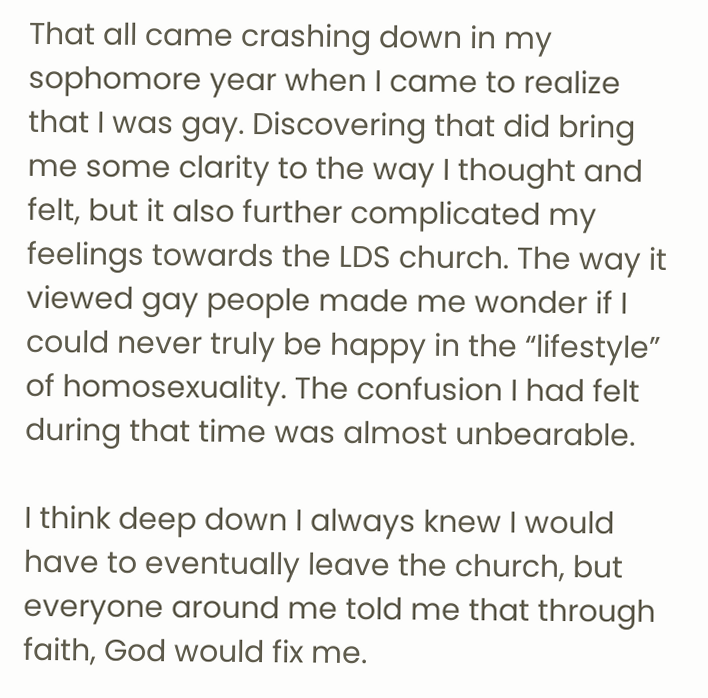That all came crashing down in my sophomore year when I came to realize that I was gay. Discovering that did bring me some clarity to the way I thought and felt, but it also further complicated my feelings towards the LDS church. The way it viewed gay people made me wonder if I could never truly be happy in the “lifestyle” of homosexuality. The confusion I had felt during that time was almost unbearable.

I think deep down I always knew I would have to eventually leave the church, but everyone around me told me that through faith, God would fix me.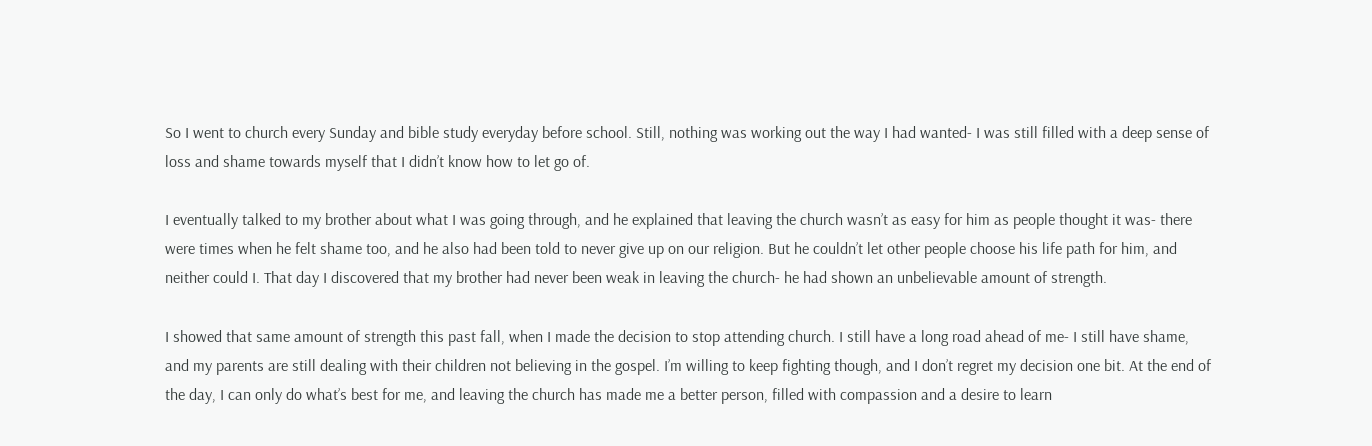So I went to church every Sunday and bible study everyday before school. Still, nothing was working out the way I had wanted- I was still filled with a deep sense of loss and shame towards myself that I didn’t know how to let go of.

I eventually talked to my brother about what I was going through, and he explained that leaving the church wasn’t as easy for him as people thought it was- there were times when he felt shame too, and he also had been told to never give up on our religion. But he couldn’t let other people choose his life path for him, and neither could I. That day I discovered that my brother had never been weak in leaving the church- he had shown an unbelievable amount of strength.

I showed that same amount of strength this past fall, when I made the decision to stop attending church. I still have a long road ahead of me- I still have shame, and my parents are still dealing with their children not believing in the gospel. I’m willing to keep fighting though, and I don’t regret my decision one bit. At the end of the day, I can only do what’s best for me, and leaving the church has made me a better person, filled with compassion and a desire to learn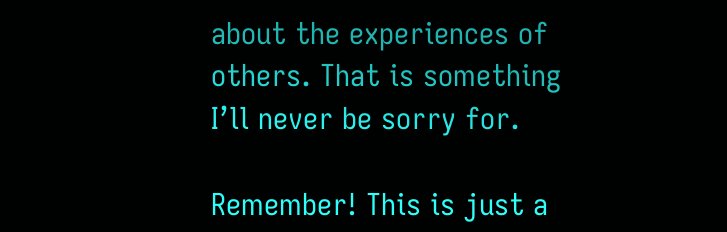about the experiences of others. That is something I’ll never be sorry for.

Remember! This is just a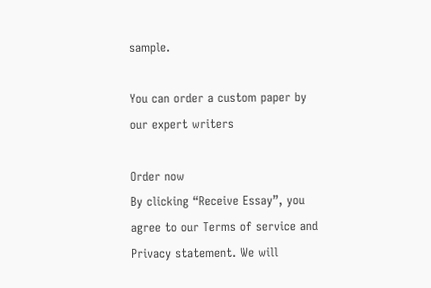sample.

You can order a custom paper by our expert writers

Order now
By clicking “Receive Essay”, you agree to our Terms of service and Privacy statement. We will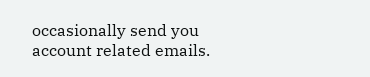occasionally send you account related emails.